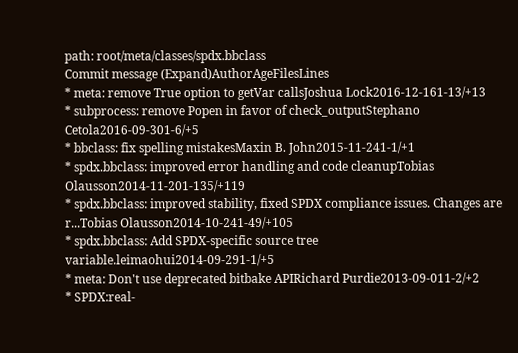path: root/meta/classes/spdx.bbclass
Commit message (Expand)AuthorAgeFilesLines
* meta: remove True option to getVar callsJoshua Lock2016-12-161-13/+13
* subprocess: remove Popen in favor of check_outputStephano Cetola2016-09-301-6/+5
* bbclass: fix spelling mistakesMaxin B. John2015-11-241-1/+1
* spdx.bbclass: improved error handling and code cleanupTobias Olausson2014-11-201-135/+119
* spdx.bbclass: improved stability, fixed SPDX compliance issues. Changes are r...Tobias Olausson2014-10-241-49/+105
* spdx.bbclass: Add SPDX-specific source tree variable.leimaohui2014-09-291-1/+5
* meta: Don't use deprecated bitbake APIRichard Purdie2013-09-011-2/+2
* SPDX:real-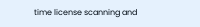time license scanning and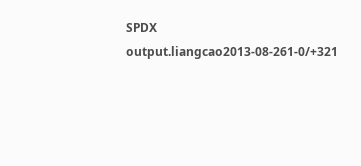SPDX output.liangcao2013-08-261-0/+321